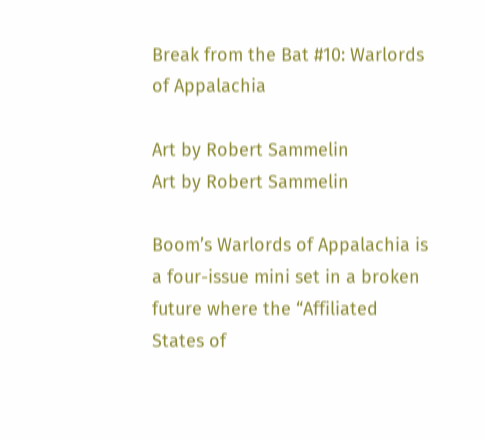Break from the Bat #10: Warlords of Appalachia

Art by Robert Sammelin
Art by Robert Sammelin

Boom’s Warlords of Appalachia is a four-issue mini set in a broken future where the “Affiliated States of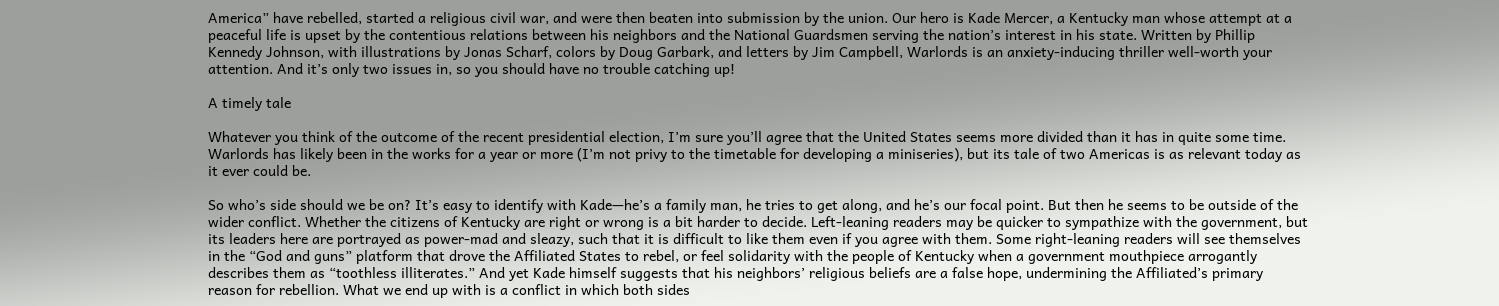America” have rebelled, started a religious civil war, and were then beaten into submission by the union. Our hero is Kade Mercer, a Kentucky man whose attempt at a peaceful life is upset by the contentious relations between his neighbors and the National Guardsmen serving the nation’s interest in his state. Written by Phillip Kennedy Johnson, with illustrations by Jonas Scharf, colors by Doug Garbark, and letters by Jim Campbell, Warlords is an anxiety-inducing thriller well-worth your attention. And it’s only two issues in, so you should have no trouble catching up!

A timely tale

Whatever you think of the outcome of the recent presidential election, I’m sure you’ll agree that the United States seems more divided than it has in quite some time. Warlords has likely been in the works for a year or more (I’m not privy to the timetable for developing a miniseries), but its tale of two Americas is as relevant today as it ever could be.

So who’s side should we be on? It’s easy to identify with Kade—he’s a family man, he tries to get along, and he’s our focal point. But then he seems to be outside of the wider conflict. Whether the citizens of Kentucky are right or wrong is a bit harder to decide. Left-leaning readers may be quicker to sympathize with the government, but its leaders here are portrayed as power-mad and sleazy, such that it is difficult to like them even if you agree with them. Some right-leaning readers will see themselves in the “God and guns” platform that drove the Affiliated States to rebel, or feel solidarity with the people of Kentucky when a government mouthpiece arrogantly describes them as “toothless illiterates.” And yet Kade himself suggests that his neighbors’ religious beliefs are a false hope, undermining the Affiliated’s primary reason for rebellion. What we end up with is a conflict in which both sides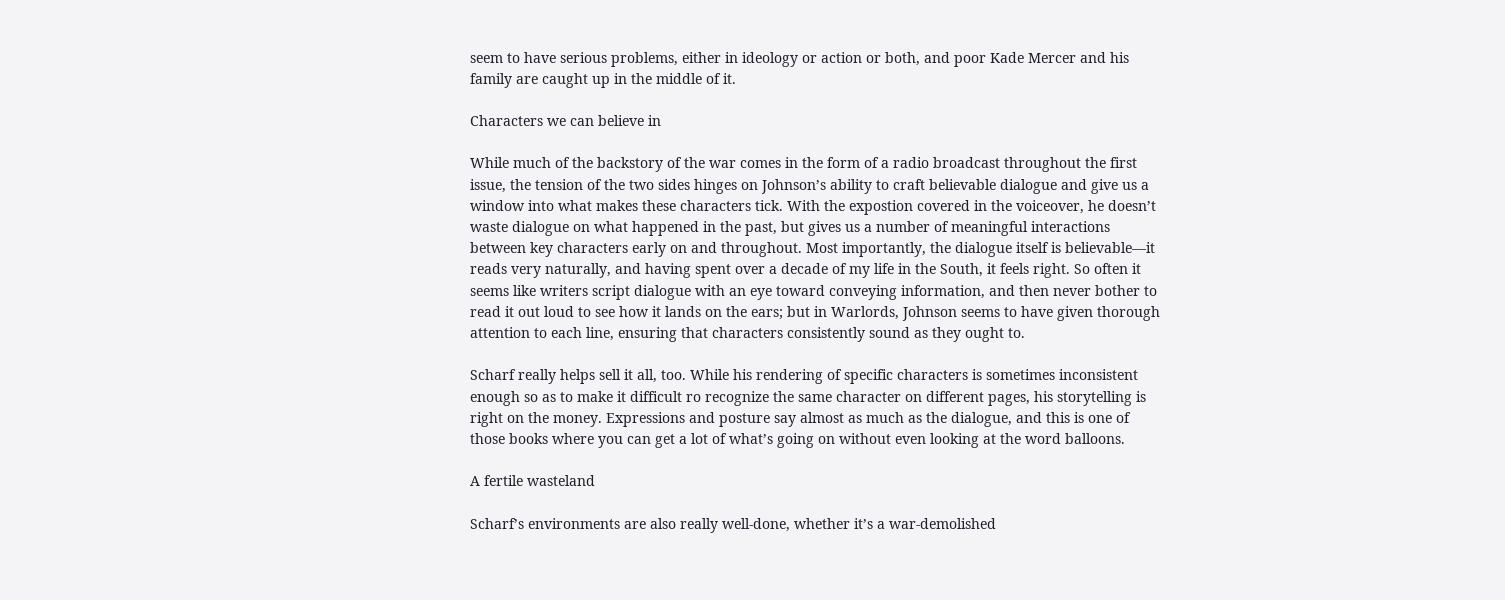seem to have serious problems, either in ideology or action or both, and poor Kade Mercer and his family are caught up in the middle of it.

Characters we can believe in

While much of the backstory of the war comes in the form of a radio broadcast throughout the first issue, the tension of the two sides hinges on Johnson’s ability to craft believable dialogue and give us a window into what makes these characters tick. With the expostion covered in the voiceover, he doesn’t waste dialogue on what happened in the past, but gives us a number of meaningful interactions between key characters early on and throughout. Most importantly, the dialogue itself is believable—it reads very naturally, and having spent over a decade of my life in the South, it feels right. So often it seems like writers script dialogue with an eye toward conveying information, and then never bother to read it out loud to see how it lands on the ears; but in Warlords, Johnson seems to have given thorough attention to each line, ensuring that characters consistently sound as they ought to.

Scharf really helps sell it all, too. While his rendering of specific characters is sometimes inconsistent enough so as to make it difficult ro recognize the same character on different pages, his storytelling is right on the money. Expressions and posture say almost as much as the dialogue, and this is one of those books where you can get a lot of what’s going on without even looking at the word balloons.

A fertile wasteland

Scharf’s environments are also really well-done, whether it’s a war-demolished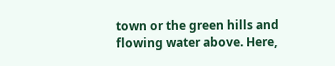town or the green hills and flowing water above. Here,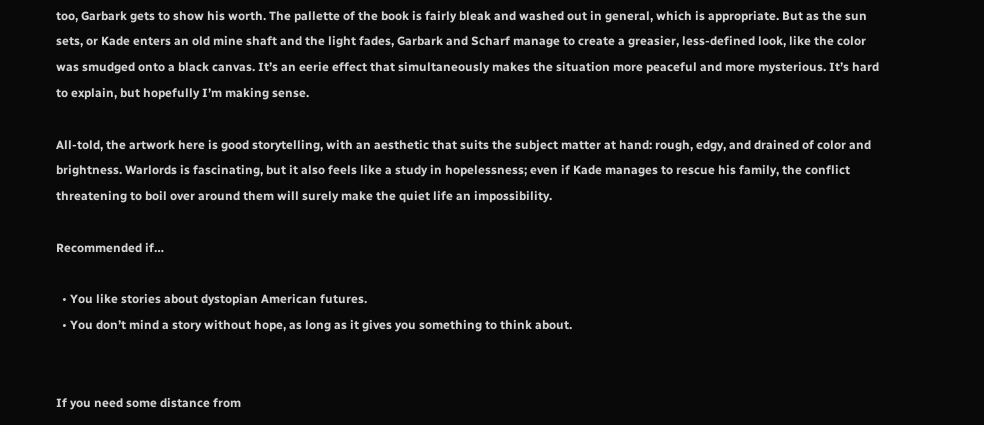too, Garbark gets to show his worth. The pallette of the book is fairly bleak and washed out in general, which is appropriate. But as the sun sets, or Kade enters an old mine shaft and the light fades, Garbark and Scharf manage to create a greasier, less-defined look, like the color was smudged onto a black canvas. It’s an eerie effect that simultaneously makes the situation more peaceful and more mysterious. It’s hard to explain, but hopefully I’m making sense.

All-told, the artwork here is good storytelling, with an aesthetic that suits the subject matter at hand: rough, edgy, and drained of color and brightness. Warlords is fascinating, but it also feels like a study in hopelessness; even if Kade manages to rescue his family, the conflict threatening to boil over around them will surely make the quiet life an impossibility.

Recommended if…

  • You like stories about dystopian American futures.
  • You don’t mind a story without hope, as long as it gives you something to think about.


If you need some distance from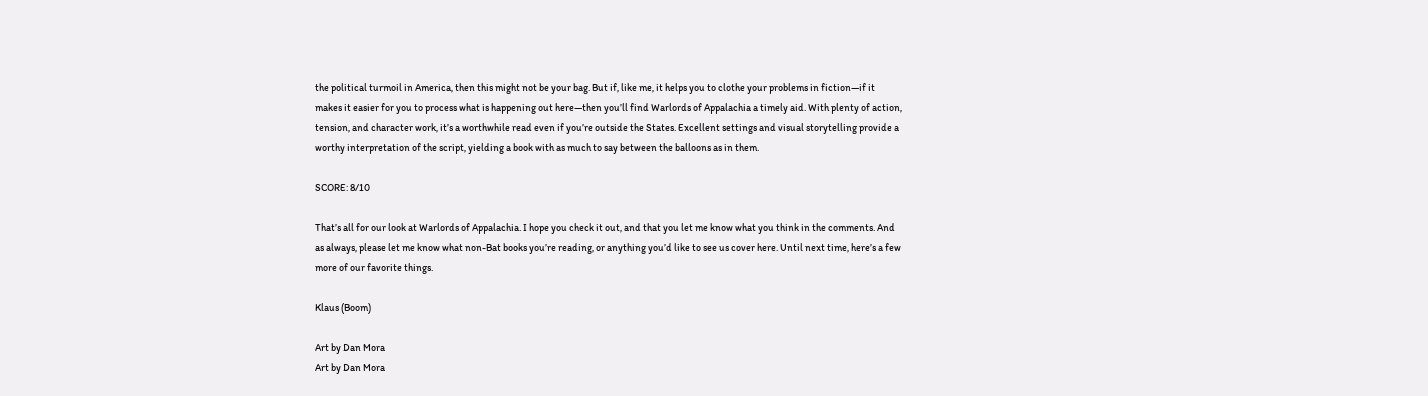the political turmoil in America, then this might not be your bag. But if, like me, it helps you to clothe your problems in fiction—if it makes it easier for you to process what is happening out here—then you’ll find Warlords of Appalachia a timely aid. With plenty of action, tension, and character work, it’s a worthwhile read even if you’re outside the States. Excellent settings and visual storytelling provide a worthy interpretation of the script, yielding a book with as much to say between the balloons as in them.

SCORE: 8/10

That’s all for our look at Warlords of Appalachia. I hope you check it out, and that you let me know what you think in the comments. And as always, please let me know what non-Bat books you’re reading, or anything you’d like to see us cover here. Until next time, here’s a few more of our favorite things.

Klaus (Boom)

Art by Dan Mora
Art by Dan Mora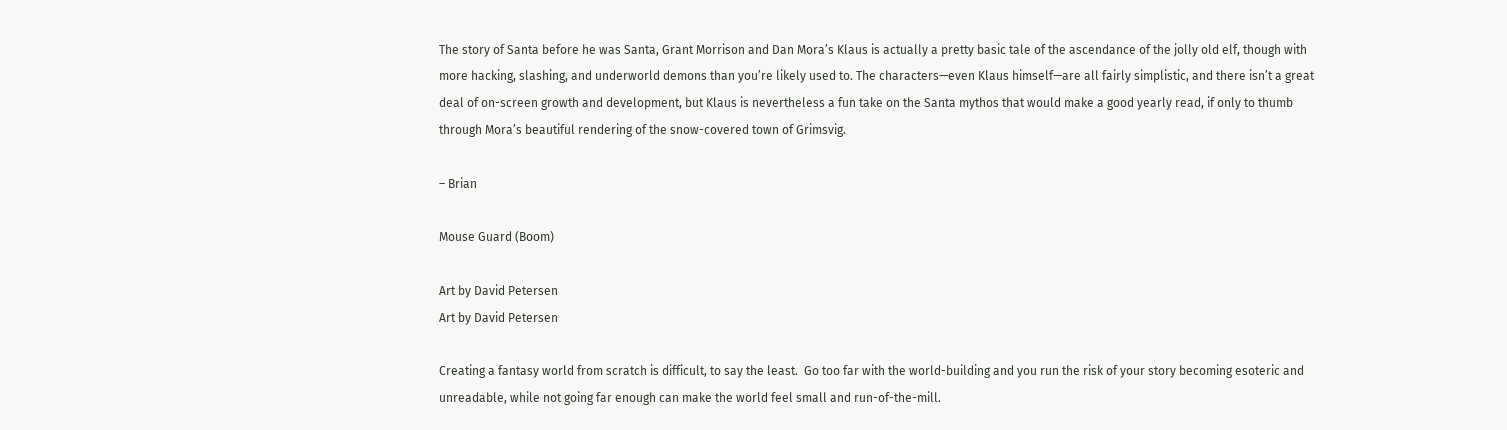The story of Santa before he was Santa, Grant Morrison and Dan Mora’s Klaus is actually a pretty basic tale of the ascendance of the jolly old elf, though with more hacking, slashing, and underworld demons than you’re likely used to. The characters—even Klaus himself—are all fairly simplistic, and there isn’t a great deal of on-screen growth and development, but Klaus is nevertheless a fun take on the Santa mythos that would make a good yearly read, if only to thumb through Mora’s beautiful rendering of the snow-covered town of Grimsvig.

– Brian

Mouse Guard (Boom)

Art by David Petersen
Art by David Petersen

Creating a fantasy world from scratch is difficult, to say the least.  Go too far with the world-building and you run the risk of your story becoming esoteric and unreadable, while not going far enough can make the world feel small and run-of-the-mill.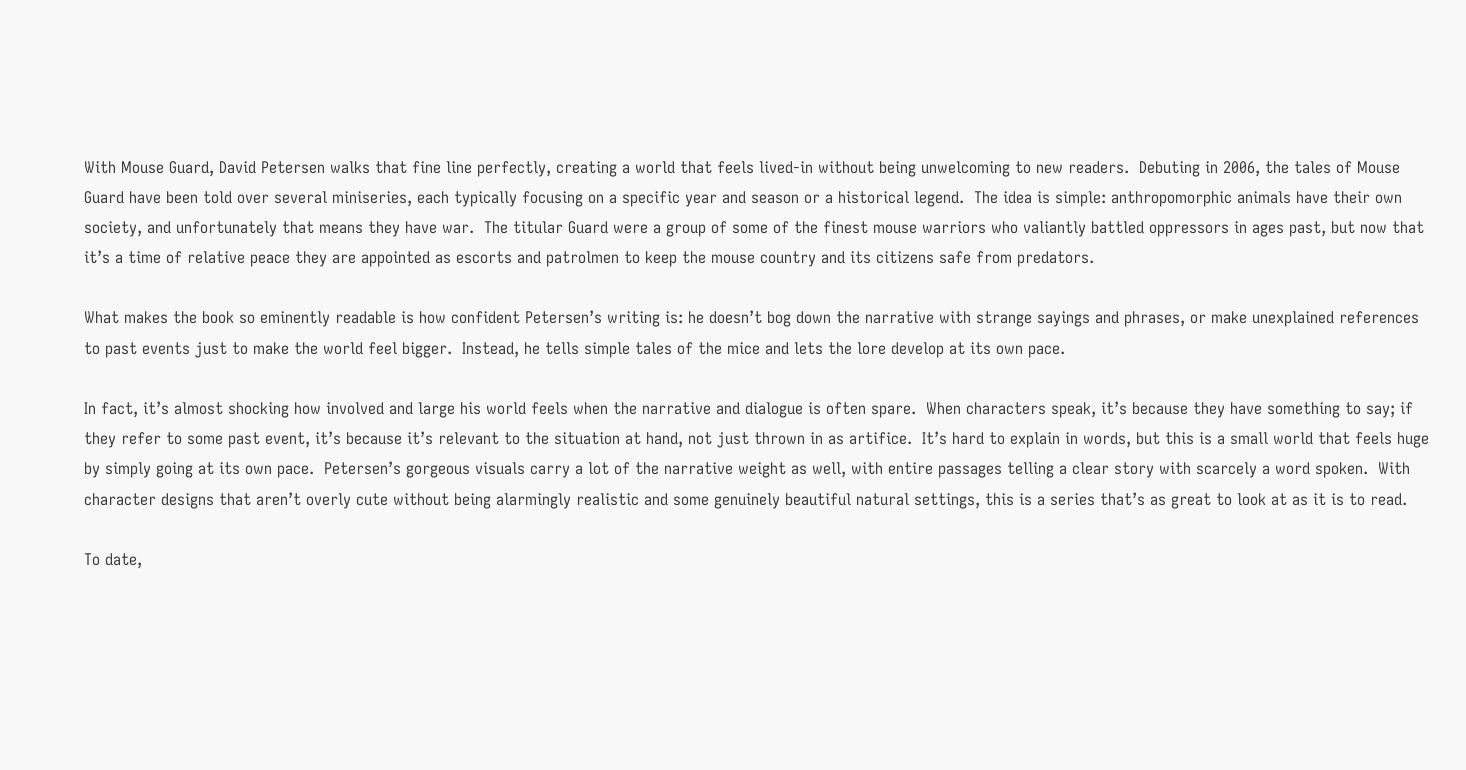With Mouse Guard, David Petersen walks that fine line perfectly, creating a world that feels lived-in without being unwelcoming to new readers.  Debuting in 2006, the tales of Mouse Guard have been told over several miniseries, each typically focusing on a specific year and season or a historical legend.  The idea is simple: anthropomorphic animals have their own society, and unfortunately that means they have war.  The titular Guard were a group of some of the finest mouse warriors who valiantly battled oppressors in ages past, but now that it’s a time of relative peace they are appointed as escorts and patrolmen to keep the mouse country and its citizens safe from predators.

What makes the book so eminently readable is how confident Petersen’s writing is: he doesn’t bog down the narrative with strange sayings and phrases, or make unexplained references to past events just to make the world feel bigger.  Instead, he tells simple tales of the mice and lets the lore develop at its own pace.

In fact, it’s almost shocking how involved and large his world feels when the narrative and dialogue is often spare.  When characters speak, it’s because they have something to say; if they refer to some past event, it’s because it’s relevant to the situation at hand, not just thrown in as artifice.  It’s hard to explain in words, but this is a small world that feels huge by simply going at its own pace.  Petersen’s gorgeous visuals carry a lot of the narrative weight as well, with entire passages telling a clear story with scarcely a word spoken.  With character designs that aren’t overly cute without being alarmingly realistic and some genuinely beautiful natural settings, this is a series that’s as great to look at as it is to read.

To date,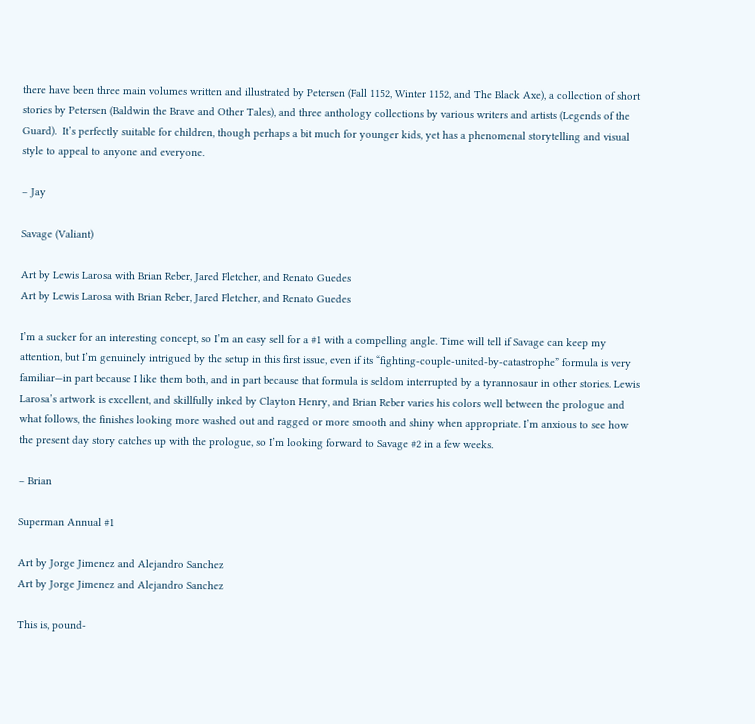there have been three main volumes written and illustrated by Petersen (Fall 1152, Winter 1152, and The Black Axe), a collection of short stories by Petersen (Baldwin the Brave and Other Tales), and three anthology collections by various writers and artists (Legends of the Guard).  It’s perfectly suitable for children, though perhaps a bit much for younger kids, yet has a phenomenal storytelling and visual style to appeal to anyone and everyone.

– Jay

Savage (Valiant)

Art by Lewis Larosa with Brian Reber, Jared Fletcher, and Renato Guedes
Art by Lewis Larosa with Brian Reber, Jared Fletcher, and Renato Guedes

I’m a sucker for an interesting concept, so I’m an easy sell for a #1 with a compelling angle. Time will tell if Savage can keep my attention, but I’m genuinely intrigued by the setup in this first issue, even if its “fighting-couple-united-by-catastrophe” formula is very familiar—in part because I like them both, and in part because that formula is seldom interrupted by a tyrannosaur in other stories. Lewis Larosa’s artwork is excellent, and skillfully inked by Clayton Henry, and Brian Reber varies his colors well between the prologue and what follows, the finishes looking more washed out and ragged or more smooth and shiny when appropriate. I’m anxious to see how the present day story catches up with the prologue, so I’m looking forward to Savage #2 in a few weeks.

– Brian

Superman Annual #1

Art by Jorge Jimenez and Alejandro Sanchez
Art by Jorge Jimenez and Alejandro Sanchez

This is, pound-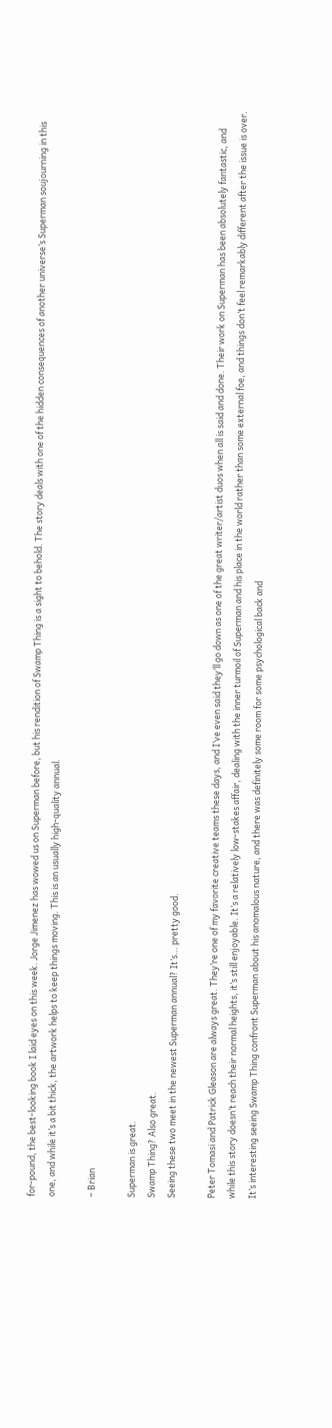for-pound, the best-looking book I laid eyes on this week. Jorge Jimenez has wowed us on Superman before, but his rendition of Swamp Thing is a sight to behold. The story deals with one of the hidden consequences of another universe’s Superman soujourning in this one, and while it’s a bit thick, the artwork helps to keep things moving. This is an usually high-quality annual.

– Brian

Superman is great.
Swamp Thing? Also great.
Seeing these two meet in the newest Superman annual? It’s… pretty good.

Peter Tomasi and Patrick Gleason are always great. They’re one of my favorite creative teams these days, and I’ve even said they’ll go down as one of the great writer/artist duos when all is said and done. Their work on Superman has been absolutely fantastic, and while this story doesn’t reach their normal heights, it’s still enjoyable. It’s a relatively low-stakes affair, dealing with the inner turmoil of Superman and his place in the world rather than some external foe, and things don’t feel remarkably different after the issue is over. It’s interesting seeing Swamp Thing confront Superman about his anomalous nature, and there was definitely some room for some psychological back and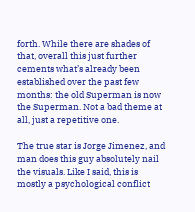forth. While there are shades of that, overall this just further cements what’s already been established over the past few months: the old Superman is now the Superman. Not a bad theme at all, just a repetitive one.

The true star is Jorge Jimenez, and man does this guy absolutely nail the visuals. Like I said, this is mostly a psychological conflict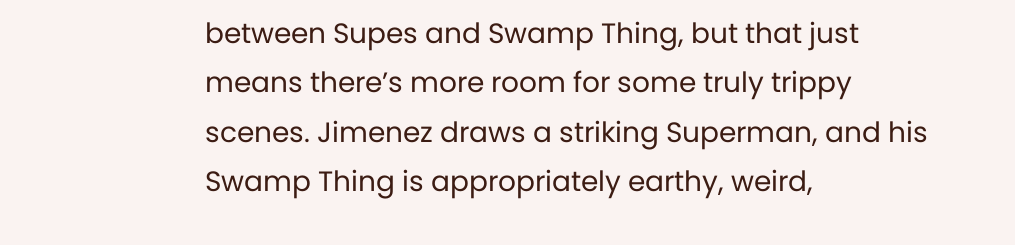between Supes and Swamp Thing, but that just means there’s more room for some truly trippy scenes. Jimenez draws a striking Superman, and his Swamp Thing is appropriately earthy, weird,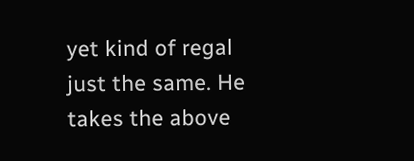yet kind of regal just the same. He takes the above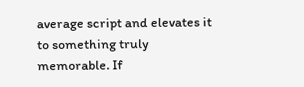average script and elevates it to something truly memorable. If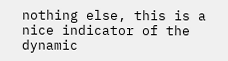nothing else, this is a nice indicator of the dynamic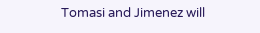Tomasi and Jimenez will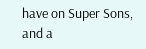have on Super Sons, and a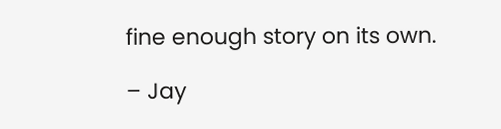fine enough story on its own.

– Jay